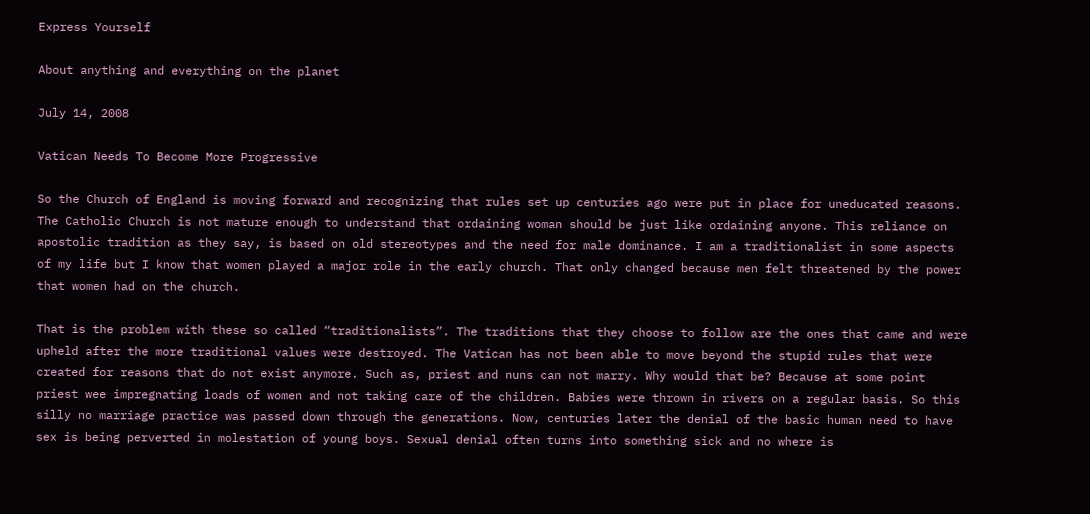Express Yourself

About anything and everything on the planet

July 14, 2008

Vatican Needs To Become More Progressive

So the Church of England is moving forward and recognizing that rules set up centuries ago were put in place for uneducated reasons. The Catholic Church is not mature enough to understand that ordaining woman should be just like ordaining anyone. This reliance on apostolic tradition as they say, is based on old stereotypes and the need for male dominance. I am a traditionalist in some aspects of my life but I know that women played a major role in the early church. That only changed because men felt threatened by the power that women had on the church.

That is the problem with these so called “traditionalists”. The traditions that they choose to follow are the ones that came and were upheld after the more traditional values were destroyed. The Vatican has not been able to move beyond the stupid rules that were created for reasons that do not exist anymore. Such as, priest and nuns can not marry. Why would that be? Because at some point priest wee impregnating loads of women and not taking care of the children. Babies were thrown in rivers on a regular basis. So this silly no marriage practice was passed down through the generations. Now, centuries later the denial of the basic human need to have sex is being perverted in molestation of young boys. Sexual denial often turns into something sick and no where is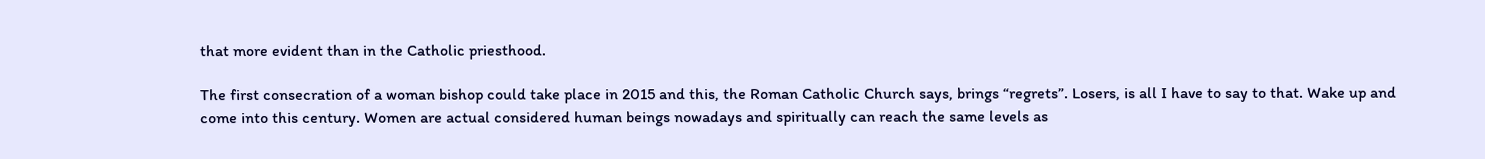that more evident than in the Catholic priesthood.

The first consecration of a woman bishop could take place in 2015 and this, the Roman Catholic Church says, brings “regrets”. Losers, is all I have to say to that. Wake up and come into this century. Women are actual considered human beings nowadays and spiritually can reach the same levels as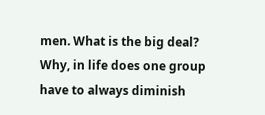men. What is the big deal? Why, in life does one group have to always diminish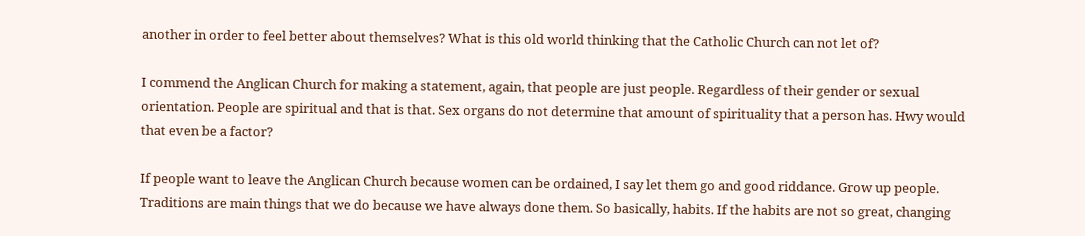another in order to feel better about themselves? What is this old world thinking that the Catholic Church can not let of?

I commend the Anglican Church for making a statement, again, that people are just people. Regardless of their gender or sexual orientation. People are spiritual and that is that. Sex organs do not determine that amount of spirituality that a person has. Hwy would that even be a factor?

If people want to leave the Anglican Church because women can be ordained, I say let them go and good riddance. Grow up people. Traditions are main things that we do because we have always done them. So basically, habits. If the habits are not so great, changing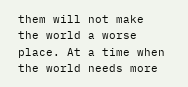them will not make the world a worse place. At a time when the world needs more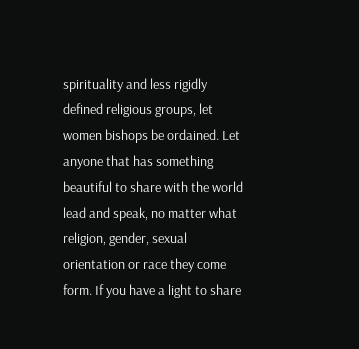spirituality and less rigidly defined religious groups, let women bishops be ordained. Let anyone that has something beautiful to share with the world lead and speak, no matter what religion, gender, sexual orientation or race they come form. If you have a light to share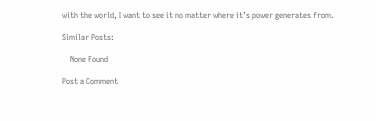with the world, I want to see it no matter where it’s power generates from.

Similar Posts:

    None Found

Post a Comment